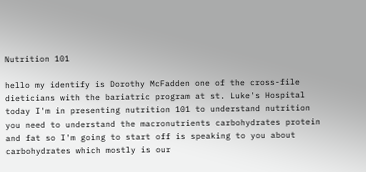Nutrition 101

hello my identify is Dorothy McFadden one of the cross-file dieticians with the bariatric program at st. Luke's Hospital today I'm in presenting nutrition 101 to understand nutrition you need to understand the macronutrients carbohydrates protein and fat so I'm going to start off is speaking to you about carbohydrates which mostly is our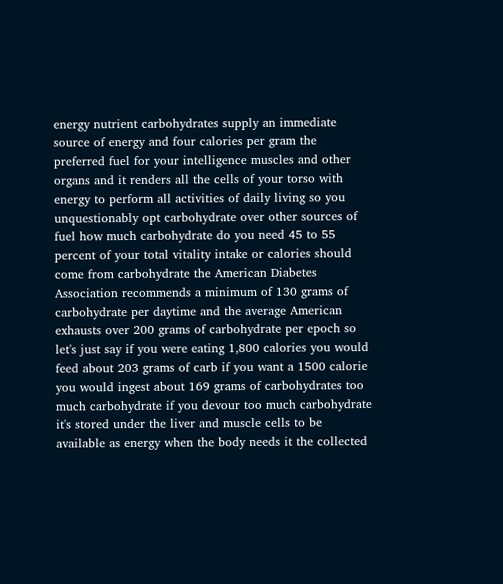energy nutrient carbohydrates supply an immediate source of energy and four calories per gram the preferred fuel for your intelligence muscles and other organs and it renders all the cells of your torso with energy to perform all activities of daily living so you unquestionably opt carbohydrate over other sources of fuel how much carbohydrate do you need 45 to 55 percent of your total vitality intake or calories should come from carbohydrate the American Diabetes Association recommends a minimum of 130 grams of carbohydrate per daytime and the average American exhausts over 200 grams of carbohydrate per epoch so let's just say if you were eating 1,800 calories you would feed about 203 grams of carb if you want a 1500 calorie you would ingest about 169 grams of carbohydrates too much carbohydrate if you devour too much carbohydrate it's stored under the liver and muscle cells to be available as energy when the body needs it the collected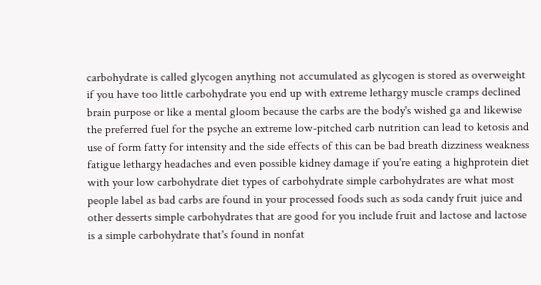carbohydrate is called glycogen anything not accumulated as glycogen is stored as overweight if you have too little carbohydrate you end up with extreme lethargy muscle cramps declined brain purpose or like a mental gloom because the carbs are the body's wished ga and likewise the preferred fuel for the psyche an extreme low-pitched carb nutrition can lead to ketosis and use of form fatty for intensity and the side effects of this can be bad breath dizziness weakness fatigue lethargy headaches and even possible kidney damage if you're eating a highprotein diet with your low carbohydrate diet types of carbohydrate simple carbohydrates are what most people label as bad carbs are found in your processed foods such as soda candy fruit juice and other desserts simple carbohydrates that are good for you include fruit and lactose and lactose is a simple carbohydrate that's found in nonfat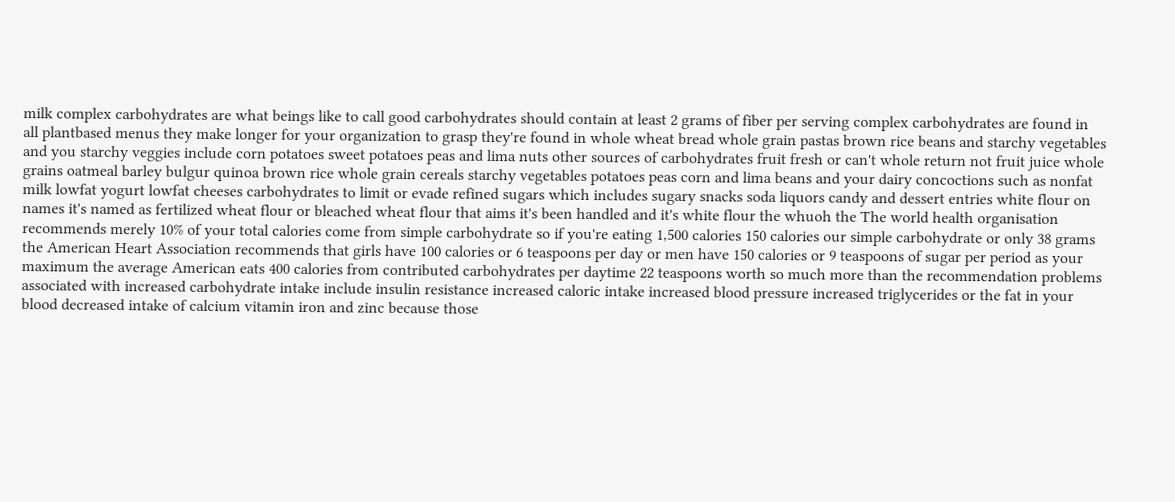milk complex carbohydrates are what beings like to call good carbohydrates should contain at least 2 grams of fiber per serving complex carbohydrates are found in all plantbased menus they make longer for your organization to grasp they're found in whole wheat bread whole grain pastas brown rice beans and starchy vegetables and you starchy veggies include corn potatoes sweet potatoes peas and lima nuts other sources of carbohydrates fruit fresh or can't whole return not fruit juice whole grains oatmeal barley bulgur quinoa brown rice whole grain cereals starchy vegetables potatoes peas corn and lima beans and your dairy concoctions such as nonfat milk lowfat yogurt lowfat cheeses carbohydrates to limit or evade refined sugars which includes sugary snacks soda liquors candy and dessert entries white flour on names it's named as fertilized wheat flour or bleached wheat flour that aims it's been handled and it's white flour the whuoh the The world health organisation recommends merely 10% of your total calories come from simple carbohydrate so if you're eating 1,500 calories 150 calories our simple carbohydrate or only 38 grams the American Heart Association recommends that girls have 100 calories or 6 teaspoons per day or men have 150 calories or 9 teaspoons of sugar per period as your maximum the average American eats 400 calories from contributed carbohydrates per daytime 22 teaspoons worth so much more than the recommendation problems associated with increased carbohydrate intake include insulin resistance increased caloric intake increased blood pressure increased triglycerides or the fat in your blood decreased intake of calcium vitamin iron and zinc because those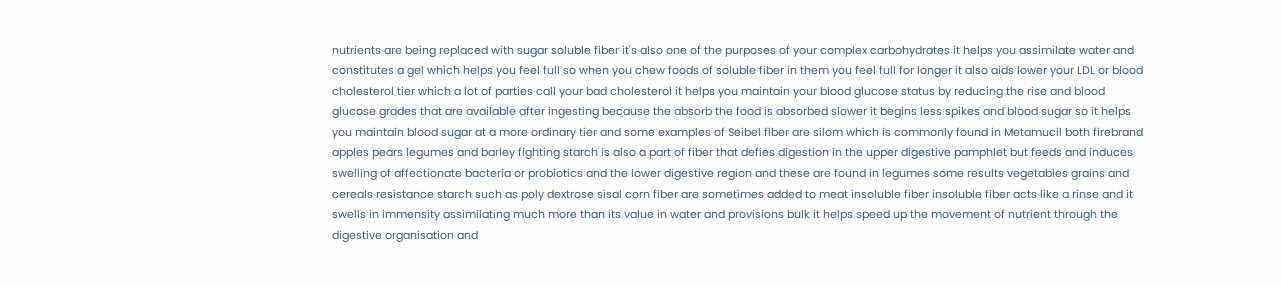nutrients are being replaced with sugar soluble fiber it's also one of the purposes of your complex carbohydrates it helps you assimilate water and constitutes a gel which helps you feel full so when you chew foods of soluble fiber in them you feel full for longer it also aids lower your LDL or blood cholesterol tier which a lot of parties call your bad cholesterol it helps you maintain your blood glucose status by reducing the rise and blood glucose grades that are available after ingesting because the absorb the food is absorbed slower it begins less spikes and blood sugar so it helps you maintain blood sugar at a more ordinary tier and some examples of Seibel fiber are silom which is commonly found in Metamucil both firebrand apples pears legumes and barley fighting starch is also a part of fiber that defies digestion in the upper digestive pamphlet but feeds and induces swelling of affectionate bacteria or probiotics and the lower digestive region and these are found in legumes some results vegetables grains and cereals resistance starch such as poly dextrose sisal corn fiber are sometimes added to meat insoluble fiber insoluble fiber acts like a rinse and it swells in immensity assimilating much more than its value in water and provisions bulk it helps speed up the movement of nutrient through the digestive organisation and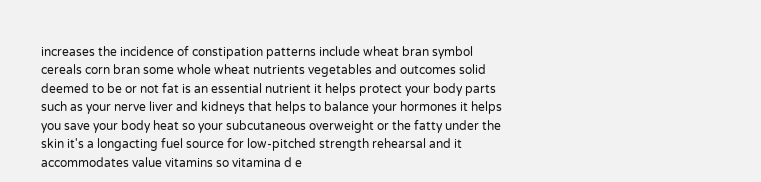increases the incidence of constipation patterns include wheat bran symbol cereals corn bran some whole wheat nutrients vegetables and outcomes solid deemed to be or not fat is an essential nutrient it helps protect your body parts such as your nerve liver and kidneys that helps to balance your hormones it helps you save your body heat so your subcutaneous overweight or the fatty under the skin it's a longacting fuel source for low-pitched strength rehearsal and it accommodates value vitamins so vitamina d e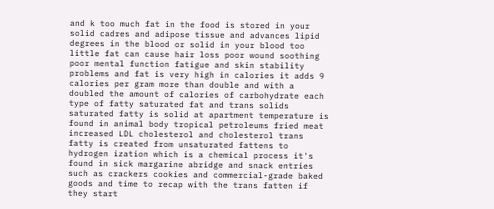and k too much fat in the food is stored in your solid cadres and adipose tissue and advances lipid degrees in the blood or solid in your blood too little fat can cause hair loss poor wound soothing poor mental function fatigue and skin stability problems and fat is very high in calories it adds 9 calories per gram more than double and with a doubled the amount of calories of carbohydrate each type of fatty saturated fat and trans solids saturated fatty is solid at apartment temperature is found in animal body tropical petroleums fried meat increased LDL cholesterol and cholesterol trans fatty is created from unsaturated fattens to hydrogen ization which is a chemical process it's found in sick margarine abridge and snack entries such as crackers cookies and commercial-grade baked goods and time to recap with the trans fatten if they start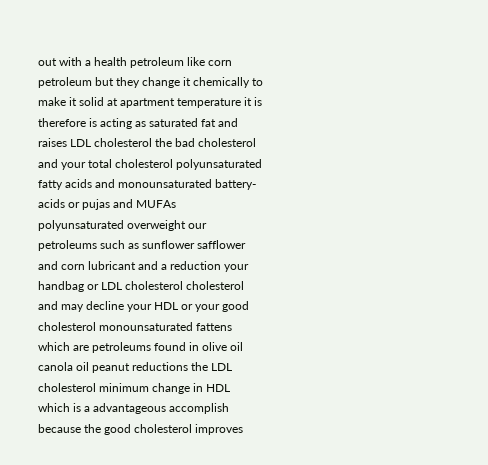out with a health petroleum like corn petroleum but they change it chemically to make it solid at apartment temperature it is therefore is acting as saturated fat and raises LDL cholesterol the bad cholesterol and your total cholesterol polyunsaturated fatty acids and monounsaturated battery-acids or pujas and MUFAs polyunsaturated overweight our petroleums such as sunflower safflower and corn lubricant and a reduction your handbag or LDL cholesterol cholesterol and may decline your HDL or your good cholesterol monounsaturated fattens which are petroleums found in olive oil canola oil peanut reductions the LDL cholesterol minimum change in HDL which is a advantageous accomplish because the good cholesterol improves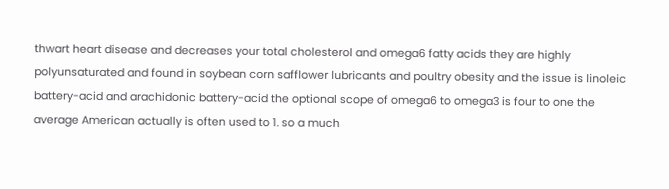thwart heart disease and decreases your total cholesterol and omega6 fatty acids they are highly polyunsaturated and found in soybean corn safflower lubricants and poultry obesity and the issue is linoleic battery-acid and arachidonic battery-acid the optional scope of omega6 to omega3 is four to one the average American actually is often used to 1. so a much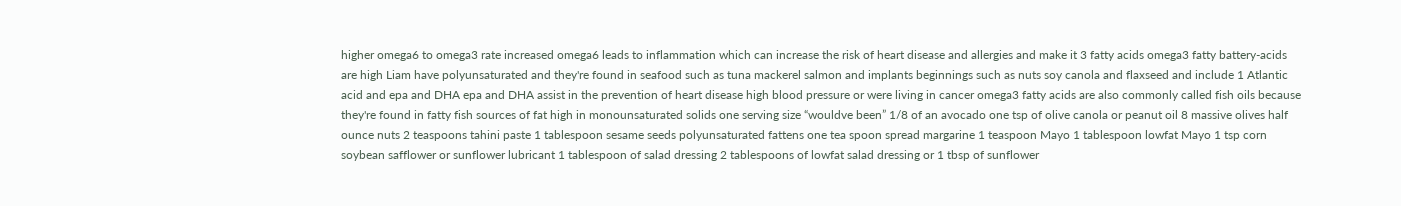higher omega6 to omega3 rate increased omega6 leads to inflammation which can increase the risk of heart disease and allergies and make it 3 fatty acids omega3 fatty battery-acids are high Liam have polyunsaturated and they're found in seafood such as tuna mackerel salmon and implants beginnings such as nuts soy canola and flaxseed and include 1 Atlantic acid and epa and DHA epa and DHA assist in the prevention of heart disease high blood pressure or were living in cancer omega3 fatty acids are also commonly called fish oils because they're found in fatty fish sources of fat high in monounsaturated solids one serving size “wouldve been” 1/8 of an avocado one tsp of olive canola or peanut oil 8 massive olives half ounce nuts 2 teaspoons tahini paste 1 tablespoon sesame seeds polyunsaturated fattens one tea spoon spread margarine 1 teaspoon Mayo 1 tablespoon lowfat Mayo 1 tsp corn soybean safflower or sunflower lubricant 1 tablespoon of salad dressing 2 tablespoons of lowfat salad dressing or 1 tbsp of sunflower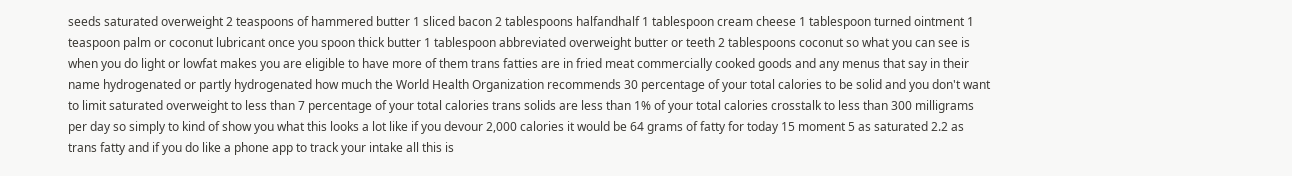seeds saturated overweight 2 teaspoons of hammered butter 1 sliced bacon 2 tablespoons halfandhalf 1 tablespoon cream cheese 1 tablespoon turned ointment 1 teaspoon palm or coconut lubricant once you spoon thick butter 1 tablespoon abbreviated overweight butter or teeth 2 tablespoons coconut so what you can see is when you do light or lowfat makes you are eligible to have more of them trans fatties are in fried meat commercially cooked goods and any menus that say in their name hydrogenated or partly hydrogenated how much the World Health Organization recommends 30 percentage of your total calories to be solid and you don't want to limit saturated overweight to less than 7 percentage of your total calories trans solids are less than 1% of your total calories crosstalk to less than 300 milligrams per day so simply to kind of show you what this looks a lot like if you devour 2,000 calories it would be 64 grams of fatty for today 15 moment 5 as saturated 2.2 as trans fatty and if you do like a phone app to track your intake all this is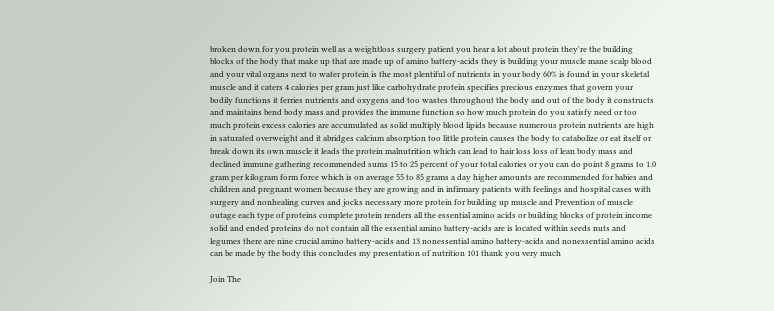broken down for you protein well as a weightloss surgery patient you hear a lot about protein they're the building blocks of the body that make up that are made up of amino battery-acids they is building your muscle mane scalp blood and your vital organs next to water protein is the most plentiful of nutrients in your body 60% is found in your skeletal muscle and it caters 4 calories per gram just like carbohydrate protein specifies precious enzymes that govern your bodily functions it ferries nutrients and oxygens and too wastes throughout the body and out of the body it constructs and maintains bend body mass and provides the immune function so how much protein do you satisfy need or too much protein excess calories are accumulated as solid multiply blood lipids because numerous protein nutrients are high in saturated overweight and it abridges calcium absorption too little protein causes the body to catabolize or eat itself or break down its own muscle it leads the protein malnutrition which can lead to hair loss loss of lean body mass and declined immune gathering recommended sums 15 to 25 percent of your total calories or you can do point 8 grams to 1.0 gram per kilogram form force which is on average 55 to 85 grams a day higher amounts are recommended for babies and children and pregnant women because they are growing and in infirmary patients with feelings and hospital cases with surgery and nonhealing curves and jocks necessary more protein for building up muscle and Prevention of muscle outage each type of proteins complete protein renders all the essential amino acids or building blocks of protein income solid and ended proteins do not contain all the essential amino battery-acids are is located within seeds nuts and legumes there are nine crucial amino battery-acids and 13 nonessential amino battery-acids and nonessential amino acids can be made by the body this concludes my presentation of nutrition 101 thank you very much

Join The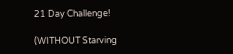21 Day Challenge!

(WITHOUT Starving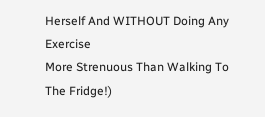Herself And WITHOUT Doing Any Exercise
More Strenuous Than Walking To The Fridge!)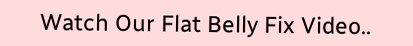Watch Our Flat Belly Fix Video..